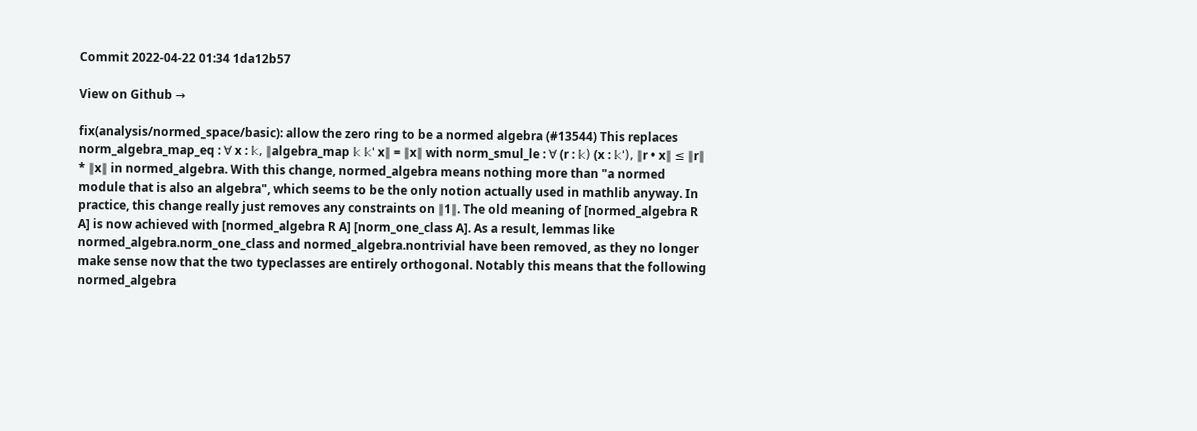Commit 2022-04-22 01:34 1da12b57

View on Github →

fix(analysis/normed_space/basic): allow the zero ring to be a normed algebra (#13544) This replaces norm_algebra_map_eq : ∀ x : 𝕜, ∥algebra_map 𝕜 𝕜' x∥ = ∥x∥ with norm_smul_le : ∀ (r : 𝕜) (x : 𝕜'), ∥r • x∥ ≤ ∥r∥ * ∥x∥ in normed_algebra. With this change, normed_algebra means nothing more than "a normed module that is also an algebra", which seems to be the only notion actually used in mathlib anyway. In practice, this change really just removes any constraints on ∥1∥. The old meaning of [normed_algebra R A] is now achieved with [normed_algebra R A] [norm_one_class A]. As a result, lemmas like normed_algebra.norm_one_class and normed_algebra.nontrivial have been removed, as they no longer make sense now that the two typeclasses are entirely orthogonal. Notably this means that the following normed_algebra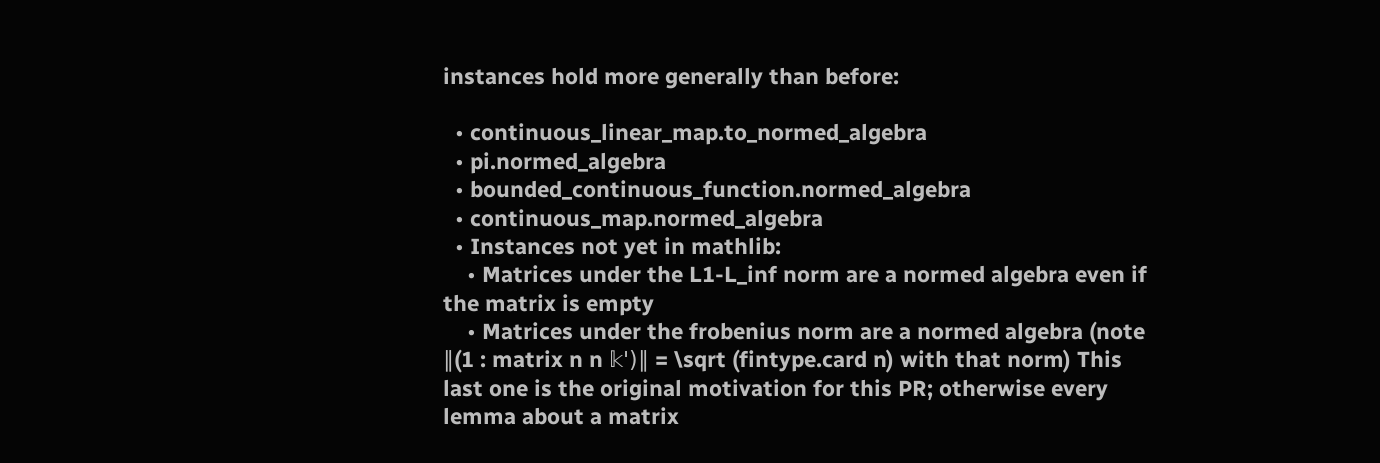instances hold more generally than before:

  • continuous_linear_map.to_normed_algebra
  • pi.normed_algebra
  • bounded_continuous_function.normed_algebra
  • continuous_map.normed_algebra
  • Instances not yet in mathlib:
    • Matrices under the L1-L_inf norm are a normed algebra even if the matrix is empty
    • Matrices under the frobenius norm are a normed algebra (note ∥(1 : matrix n n 𝕜')∥ = \sqrt (fintype.card n) with that norm) This last one is the original motivation for this PR; otherwise every lemma about a matrix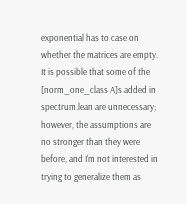exponential has to case on whether the matrices are empty. It is possible that some of the [norm_one_class A]s added in spectrum.lean are unnecessary; however, the assumptions are no stronger than they were before, and I'm not interested in trying to generalize them as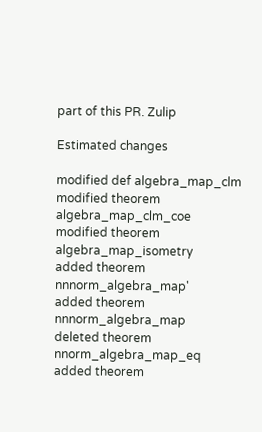part of this PR. Zulip

Estimated changes

modified def algebra_map_clm
modified theorem algebra_map_clm_coe
modified theorem algebra_map_isometry
added theorem nnnorm_algebra_map'
added theorem nnnorm_algebra_map
deleted theorem nnorm_algebra_map_eq
added theorem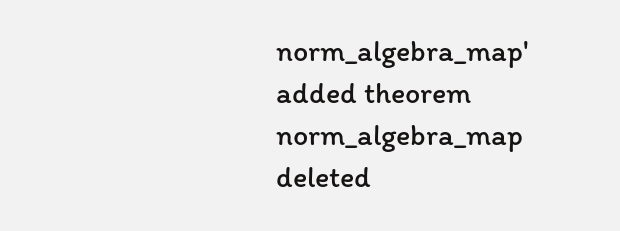norm_algebra_map'
added theorem norm_algebra_map
deleted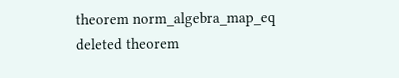theorem norm_algebra_map_eq
deleted theorem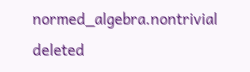normed_algebra.nontrivial
deleted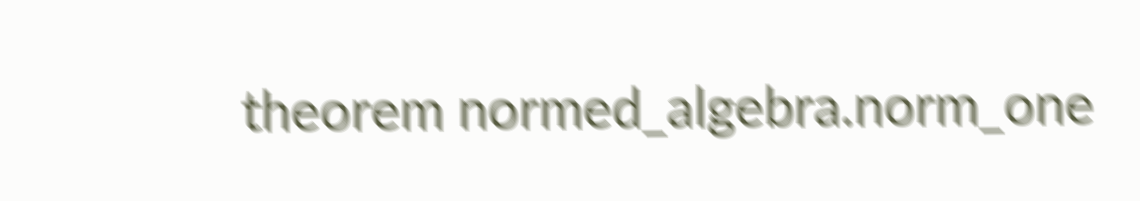theorem normed_algebra.norm_one